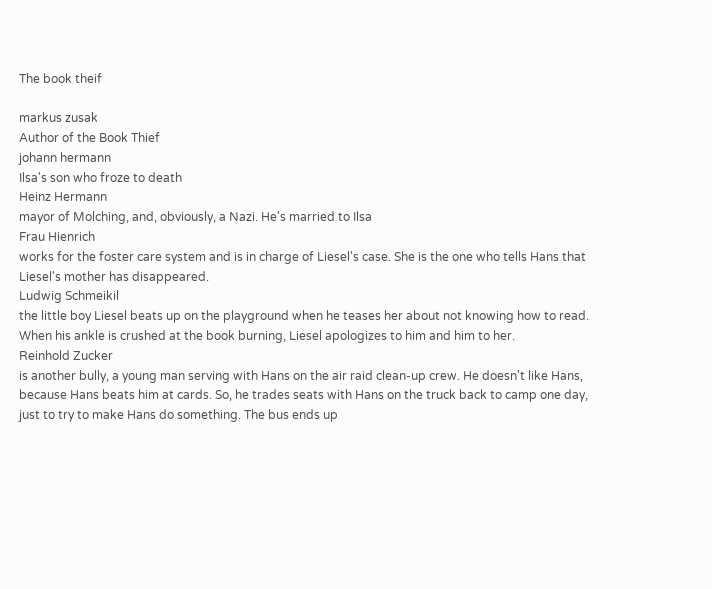The book theif

markus zusak
Author of the Book Thief
johann hermann
Ilsa's son who froze to death
Heinz Hermann
mayor of Molching, and, obviously, a Nazi. He's married to Ilsa
Frau Hienrich
works for the foster care system and is in charge of Liesel's case. She is the one who tells Hans that Liesel's mother has disappeared.
Ludwig Schmeikil
the little boy Liesel beats up on the playground when he teases her about not knowing how to read. When his ankle is crushed at the book burning, Liesel apologizes to him and him to her.
Reinhold Zucker
is another bully, a young man serving with Hans on the air raid clean-up crew. He doesn't like Hans, because Hans beats him at cards. So, he trades seats with Hans on the truck back to camp one day, just to try to make Hans do something. The bus ends up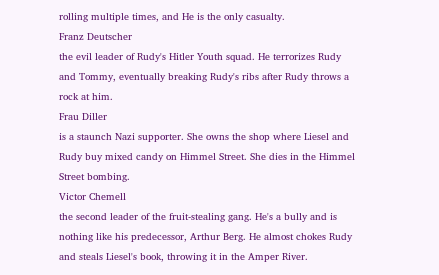rolling multiple times, and He is the only casualty.
Franz Deutscher
the evil leader of Rudy's Hitler Youth squad. He terrorizes Rudy and Tommy, eventually breaking Rudy's ribs after Rudy throws a rock at him.
Frau Diller
is a staunch Nazi supporter. She owns the shop where Liesel and Rudy buy mixed candy on Himmel Street. She dies in the Himmel Street bombing.
Victor Chemell
the second leader of the fruit-stealing gang. He's a bully and is nothing like his predecessor, Arthur Berg. He almost chokes Rudy and steals Liesel's book, throwing it in the Amper River.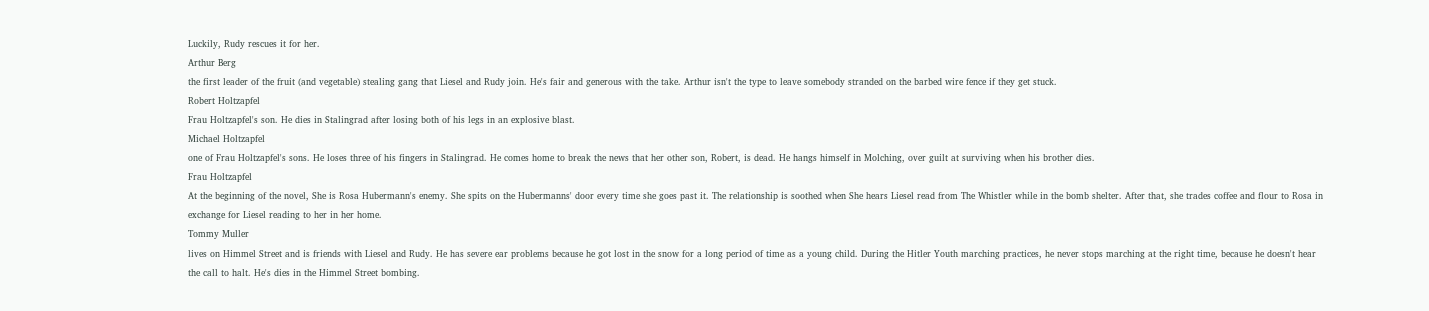Luckily, Rudy rescues it for her.
Arthur Berg
the first leader of the fruit (and vegetable) stealing gang that Liesel and Rudy join. He's fair and generous with the take. Arthur isn't the type to leave somebody stranded on the barbed wire fence if they get stuck.
Robert Holtzapfel
Frau Holtzapfel's son. He dies in Stalingrad after losing both of his legs in an explosive blast.
Michael Holtzapfel
one of Frau Holtzapfel's sons. He loses three of his fingers in Stalingrad. He comes home to break the news that her other son, Robert, is dead. He hangs himself in Molching, over guilt at surviving when his brother dies.
Frau Holtzapfel
At the beginning of the novel, She is Rosa Hubermann's enemy. She spits on the Hubermanns' door every time she goes past it. The relationship is soothed when She hears Liesel read from The Whistler while in the bomb shelter. After that, she trades coffee and flour to Rosa in exchange for Liesel reading to her in her home.
Tommy Muller
lives on Himmel Street and is friends with Liesel and Rudy. He has severe ear problems because he got lost in the snow for a long period of time as a young child. During the Hitler Youth marching practices, he never stops marching at the right time, because he doesn't hear the call to halt. He's dies in the Himmel Street bombing.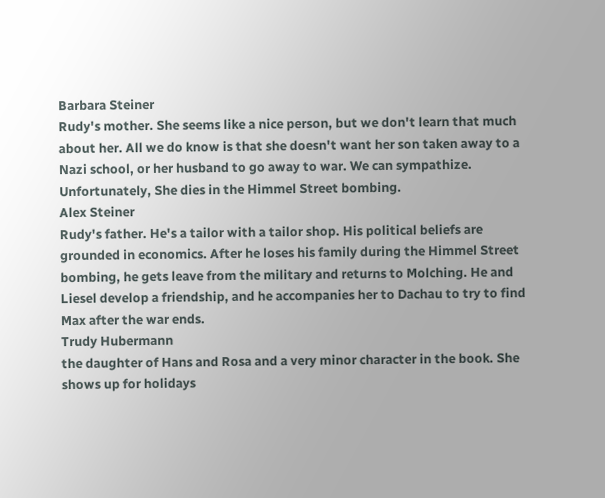Barbara Steiner
Rudy's mother. She seems like a nice person, but we don't learn that much about her. All we do know is that she doesn't want her son taken away to a Nazi school, or her husband to go away to war. We can sympathize. Unfortunately, She dies in the Himmel Street bombing.
Alex Steiner
Rudy's father. He's a tailor with a tailor shop. His political beliefs are grounded in economics. After he loses his family during the Himmel Street bombing, he gets leave from the military and returns to Molching. He and Liesel develop a friendship, and he accompanies her to Dachau to try to find Max after the war ends.
Trudy Hubermann
the daughter of Hans and Rosa and a very minor character in the book. She shows up for holidays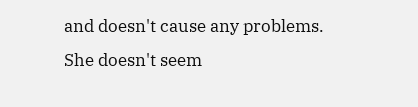and doesn't cause any problems. She doesn't seem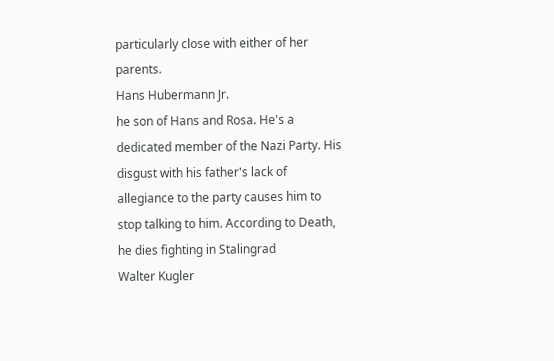particularly close with either of her parents.
Hans Hubermann Jr.
he son of Hans and Rosa. He's a dedicated member of the Nazi Party. His disgust with his father's lack of allegiance to the party causes him to stop talking to him. According to Death, he dies fighting in Stalingrad
Walter Kugler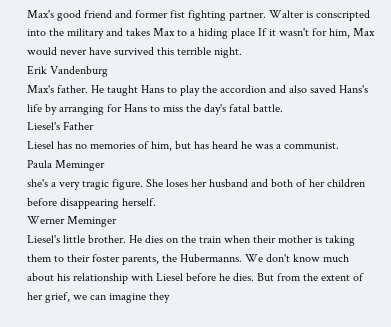Max's good friend and former fist fighting partner. Walter is conscripted into the military and takes Max to a hiding place If it wasn't for him, Max would never have survived this terrible night.
Erik Vandenburg
Max's father. He taught Hans to play the accordion and also saved Hans's life by arranging for Hans to miss the day's fatal battle.
Liesel's Father
Liesel has no memories of him, but has heard he was a communist.
Paula Meminger
she's a very tragic figure. She loses her husband and both of her children before disappearing herself.
Werner Meminger
Liesel's little brother. He dies on the train when their mother is taking them to their foster parents, the Hubermanns. We don't know much about his relationship with Liesel before he dies. But from the extent of her grief, we can imagine they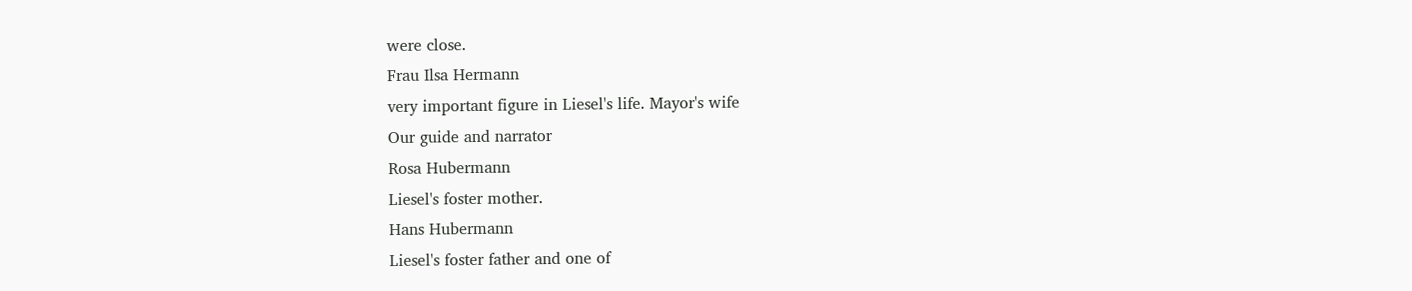were close.
Frau Ilsa Hermann
very important figure in Liesel's life. Mayor's wife
Our guide and narrator
Rosa Hubermann
Liesel's foster mother.
Hans Hubermann
Liesel's foster father and one of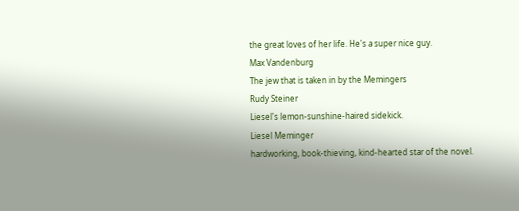the great loves of her life. He's a super nice guy.
Max Vandenburg
The jew that is taken in by the Memingers
Rudy Steiner
Liesel's lemon-sunshine-haired sidekick.
Liesel Meminger
hardworking, book-thieving, kind-hearted star of the novel.